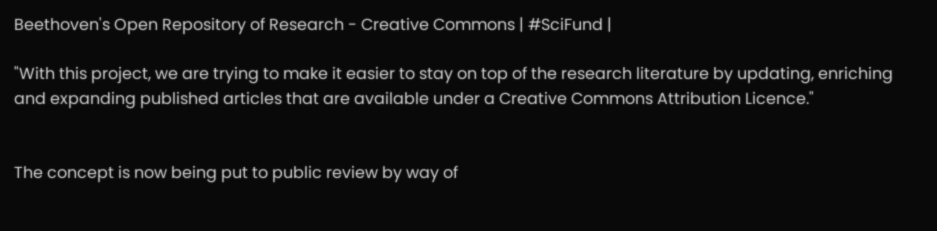Beethoven's Open Repository of Research - Creative Commons | #SciFund |

"With this project, we are trying to make it easier to stay on top of the research literature by updating, enriching and expanding published articles that are available under a Creative Commons Attribution Licence."


The concept is now being put to public review by way of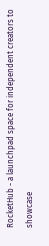RocketHub - a launchpad space for independent creators to showcase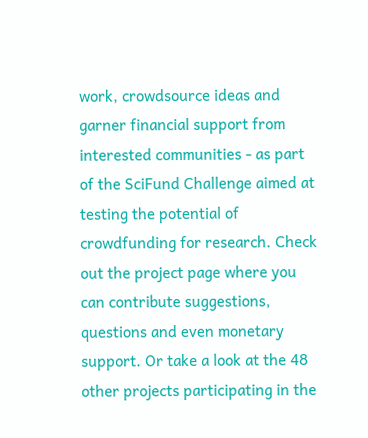work, crowdsource ideas and garner financial support from interested communities - as part of the SciFund Challenge aimed at testing the potential of crowdfunding for research. Check out the project page where you can contribute suggestions, questions and even monetary support. Or take a look at the 48 other projects participating in the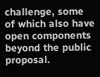challenge, some of which also have open components beyond the public proposal.